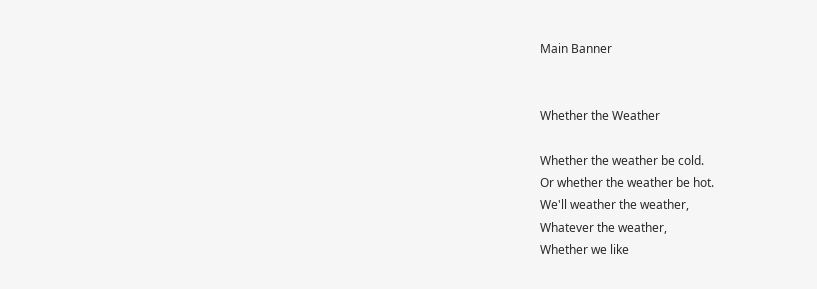Main Banner


Whether the Weather

Whether the weather be cold.
Or whether the weather be hot.
We'll weather the weather,
Whatever the weather,
Whether we like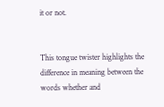it or not.


This tongue twister highlights the difference in meaning between the words whether and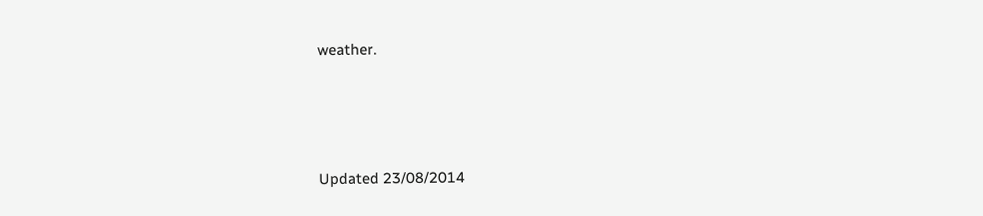weather.





Updated 23/08/2014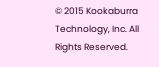© 2015 Kookaburra Technology, Inc. All Rights Reserved.